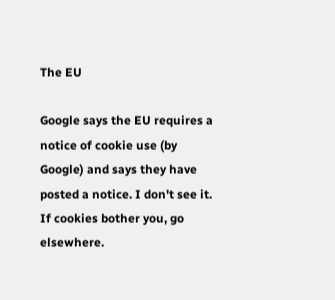The EU

Google says the EU requires a notice of cookie use (by Google) and says they have posted a notice. I don't see it. If cookies bother you, go elsewhere.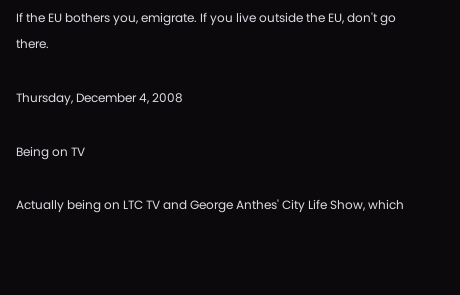If the EU bothers you, emigrate. If you live outside the EU, don't go there.

Thursday, December 4, 2008

Being on TV

Actually being on LTC TV and George Anthes' City Life Show, which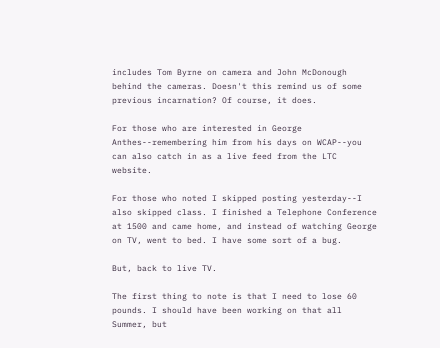includes Tom Byrne on camera and John McDonough behind the cameras. Doesn't this remind us of some previous incarnation? Of course, it does.

For those who are interested in George Anthes--remembering him from his days on WCAP--you can also catch in as a live feed from the LTC website.

For those who noted I skipped posting yesterday--I also skipped class. I finished a Telephone Conference at 1500 and came home, and instead of watching George on TV, went to bed. I have some sort of a bug.

But, back to live TV.

The first thing to note is that I need to lose 60 pounds. I should have been working on that all Summer, but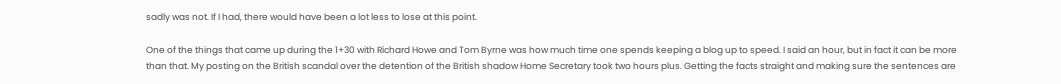sadly was not. If I had, there would have been a lot less to lose at this point.

One of the things that came up during the 1+30 with Richard Howe and Tom Byrne was how much time one spends keeping a blog up to speed. I said an hour, but in fact it can be more than that. My posting on the British scandal over the detention of the British shadow Home Secretary took two hours plus. Getting the facts straight and making sure the sentences are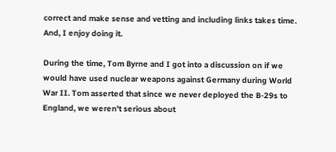correct and make sense and vetting and including links takes time. And, I enjoy doing it.

During the time, Tom Byrne and I got into a discussion on if we would have used nuclear weapons against Germany during World War II. Tom asserted that since we never deployed the B-29s to England, we weren't serious about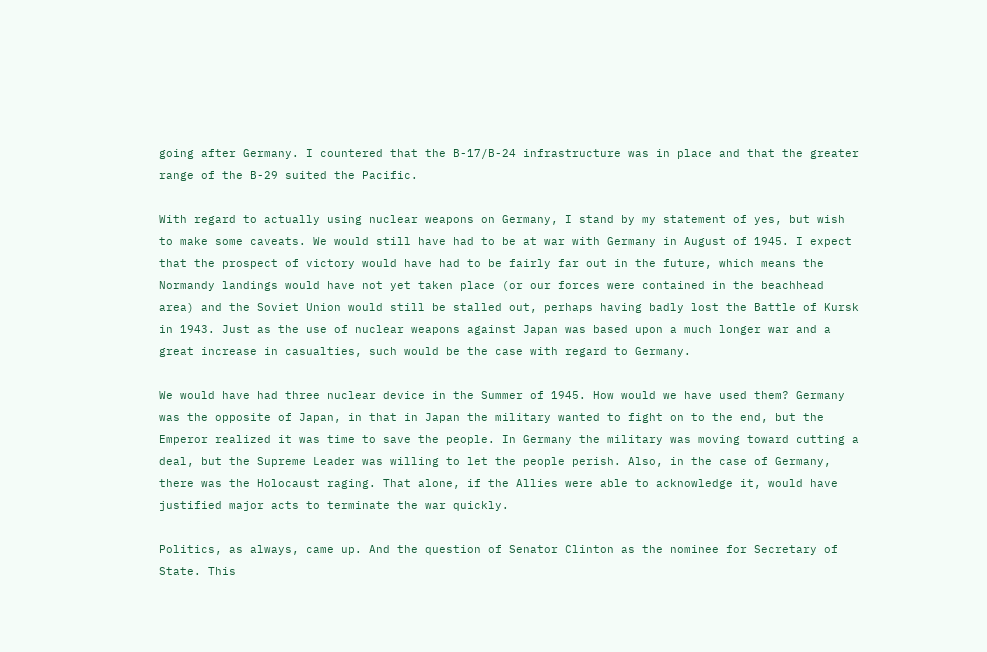going after Germany. I countered that the B-17/B-24 infrastructure was in place and that the greater range of the B-29 suited the Pacific.

With regard to actually using nuclear weapons on Germany, I stand by my statement of yes, but wish to make some caveats. We would still have had to be at war with Germany in August of 1945. I expect that the prospect of victory would have had to be fairly far out in the future, which means the Normandy landings would have not yet taken place (or our forces were contained in the beachhead area) and the Soviet Union would still be stalled out, perhaps having badly lost the Battle of Kursk in 1943. Just as the use of nuclear weapons against Japan was based upon a much longer war and a great increase in casualties, such would be the case with regard to Germany.

We would have had three nuclear device in the Summer of 1945. How would we have used them? Germany was the opposite of Japan, in that in Japan the military wanted to fight on to the end, but the Emperor realized it was time to save the people. In Germany the military was moving toward cutting a deal, but the Supreme Leader was willing to let the people perish. Also, in the case of Germany, there was the Holocaust raging. That alone, if the Allies were able to acknowledge it, would have justified major acts to terminate the war quickly.

Politics, as always, came up. And the question of Senator Clinton as the nominee for Secretary of State. This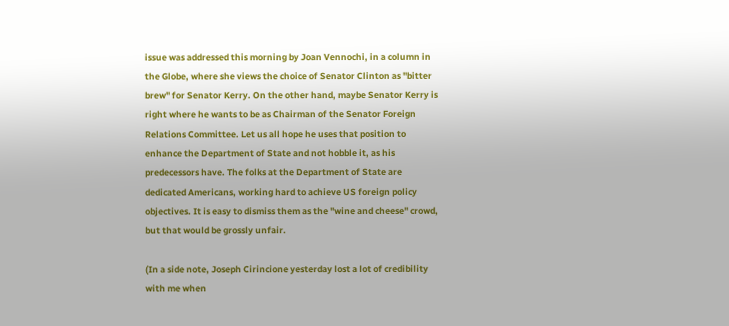issue was addressed this morning by Joan Vennochi, in a column in the Globe, where she views the choice of Senator Clinton as "bitter brew" for Senator Kerry. On the other hand, maybe Senator Kerry is right where he wants to be as Chairman of the Senator Foreign Relations Committee. Let us all hope he uses that position to enhance the Department of State and not hobble it, as his predecessors have. The folks at the Department of State are dedicated Americans, working hard to achieve US foreign policy objectives. It is easy to dismiss them as the "wine and cheese" crowd, but that would be grossly unfair.

(In a side note, Joseph Cirincione yesterday lost a lot of credibility with me when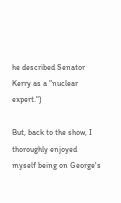he described Senator Kerry as a "nuclear expert.")

But, back to the show, I thoroughly enjoyed myself being on George's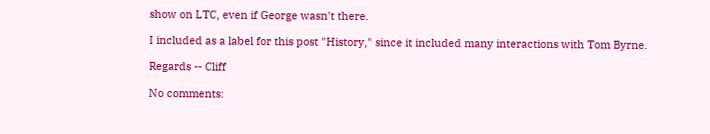show on LTC, even if George wasn't there.

I included as a label for this post "History," since it included many interactions with Tom Byrne.

Regards -- Cliff

No comments: